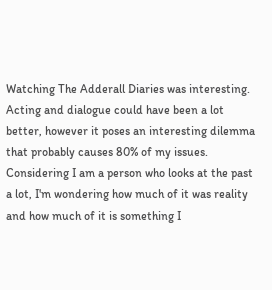Watching The Adderall Diaries was interesting. Acting and dialogue could have been a lot better, however it poses an interesting dilemma that probably causes 80% of my issues. Considering I am a person who looks at the past a lot, I'm wondering how much of it was reality and how much of it is something I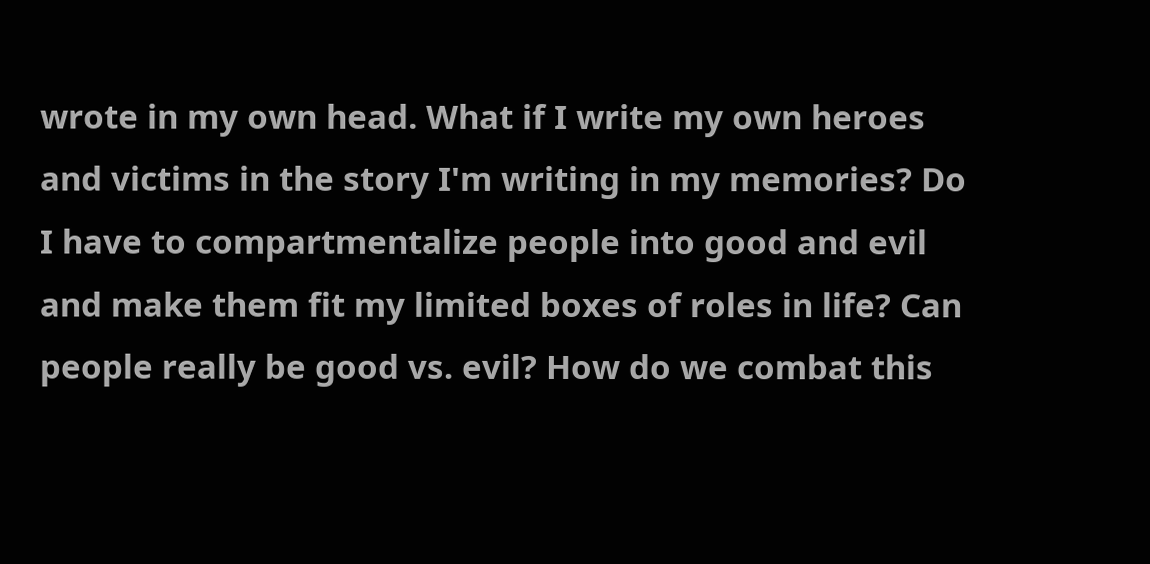wrote in my own head. What if I write my own heroes and victims in the story I'm writing in my memories? Do I have to compartmentalize people into good and evil and make them fit my limited boxes of roles in life? Can people really be good vs. evil? How do we combat this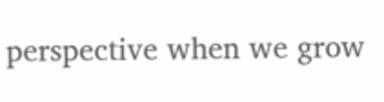perspective when we grow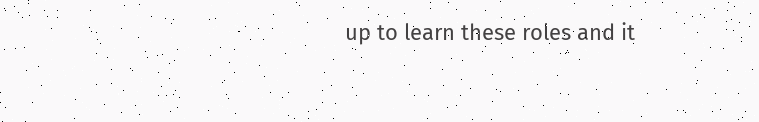up to learn these roles and it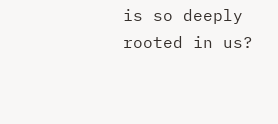is so deeply rooted in us?